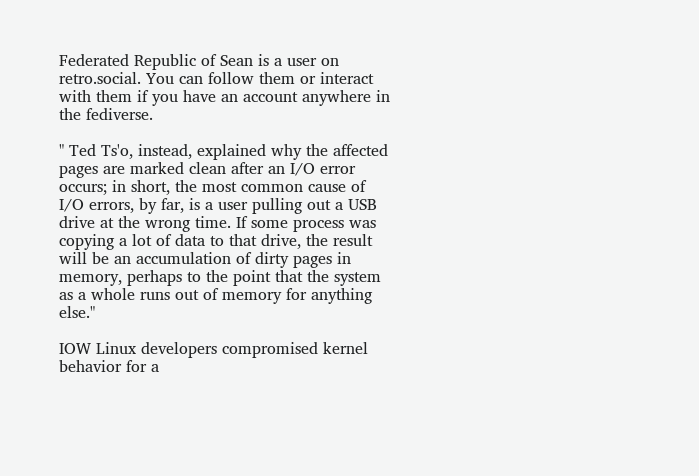Federated Republic of Sean is a user on retro.social. You can follow them or interact with them if you have an account anywhere in the fediverse.

" Ted Ts'o, instead, explained why the affected pages are marked clean after an I/O error occurs; in short, the most common cause of I/O errors, by far, is a user pulling out a USB drive at the wrong time. If some process was copying a lot of data to that drive, the result will be an accumulation of dirty pages in memory, perhaps to the point that the system as a whole runs out of memory for anything else."

IOW Linux developers compromised kernel behavior for a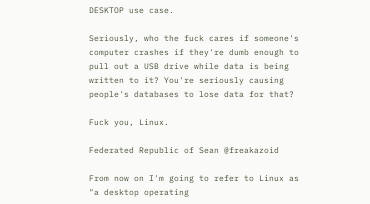DESKTOP use case.

Seriously, who the fuck cares if someone's computer crashes if they're dumb enough to pull out a USB drive while data is being written to it? You're seriously causing people's databases to lose data for that?

Fuck you, Linux.

Federated Republic of Sean @freakazoid

From now on I'm going to refer to Linux as "a desktop operating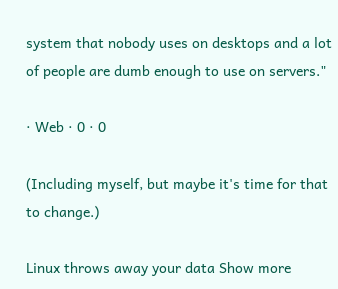system that nobody uses on desktops and a lot of people are dumb enough to use on servers."

· Web · 0 · 0

(Including myself, but maybe it's time for that to change.)

Linux throws away your data Show more